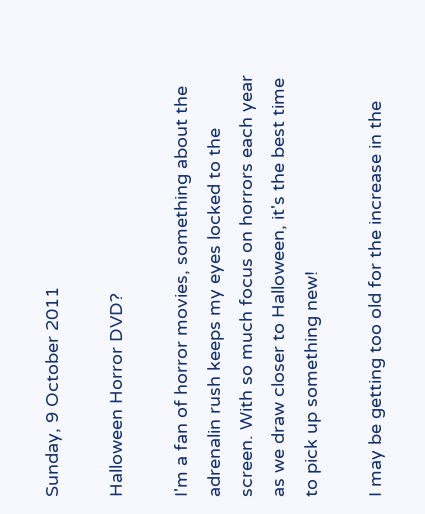Sunday, 9 October 2011

Halloween Horror DVD?

I'm a fan of horror movies, something about the adrenalin rush keeps my eyes locked to the screen. With so much focus on horrors each year as we draw closer to Halloween, it's the best time to pick up something new!

I may be getting too old for the increase in the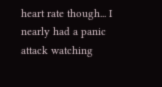heart rate though... I nearly had a panic attack watching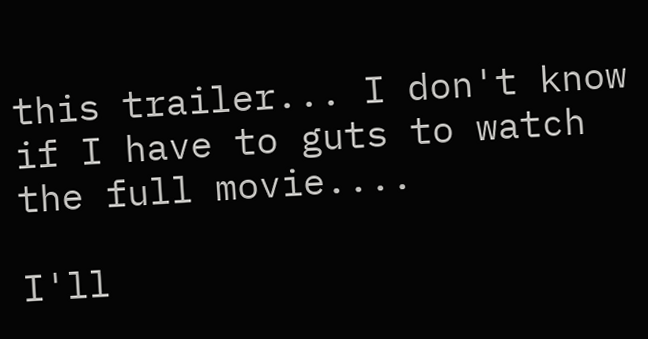this trailer... I don't know if I have to guts to watch the full movie....

I'll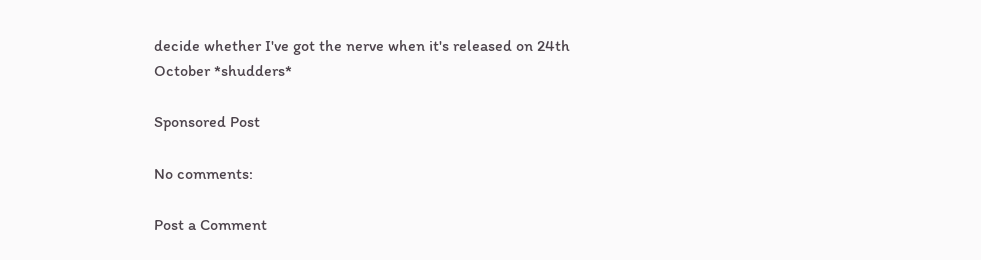decide whether I've got the nerve when it's released on 24th October *shudders*

Sponsored Post

No comments:

Post a Comment